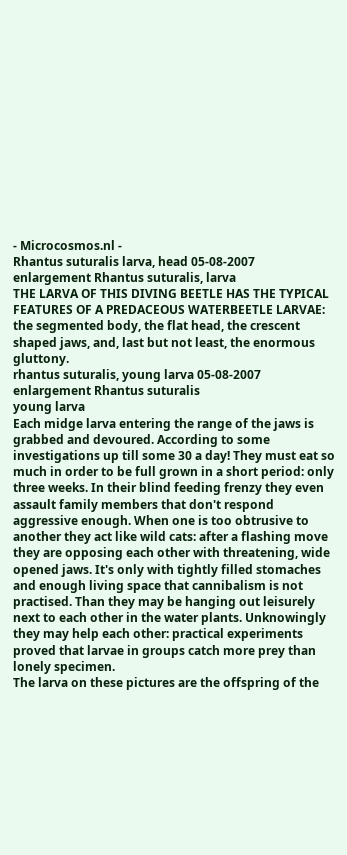- Microcosmos.nl -
Rhantus suturalis larva, head 05-08-2007
enlargement Rhantus suturalis, larva
THE LARVA OF THIS DIVING BEETLE HAS THE TYPICAL FEATURES OF A PREDACEOUS WATERBEETLE LARVAE: the segmented body, the flat head, the crescent shaped jaws, and, last but not least, the enormous gluttony.
rhantus suturalis, young larva 05-08-2007
enlargement Rhantus suturalis
young larva
Each midge larva entering the range of the jaws is grabbed and devoured. According to some investigations up till some 30 a day! They must eat so much in order to be full grown in a short period: only three weeks. In their blind feeding frenzy they even assault family members that don't respond aggressive enough. When one is too obtrusive to another they act like wild cats: after a flashing move they are opposing each other with threatening, wide opened jaws. It's only with tightly filled stomaches and enough living space that cannibalism is not practised. Than they may be hanging out leisurely next to each other in the water plants. Unknowingly they may help each other: practical experiments proved that larvae in groups catch more prey than lonely specimen.
The larva on these pictures are the offspring of the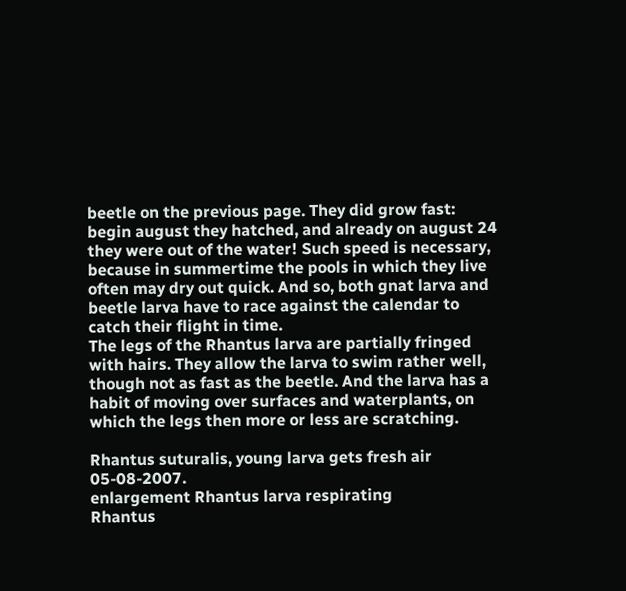beetle on the previous page. They did grow fast: begin august they hatched, and already on august 24 they were out of the water! Such speed is necessary, because in summertime the pools in which they live often may dry out quick. And so, both gnat larva and beetle larva have to race against the calendar to catch their flight in time.
The legs of the Rhantus larva are partially fringed with hairs. They allow the larva to swim rather well, though not as fast as the beetle. And the larva has a habit of moving over surfaces and waterplants, on which the legs then more or less are scratching.

Rhantus suturalis, young larva gets fresh air 05-08-2007.
enlargement Rhantus larva respirating
Rhantus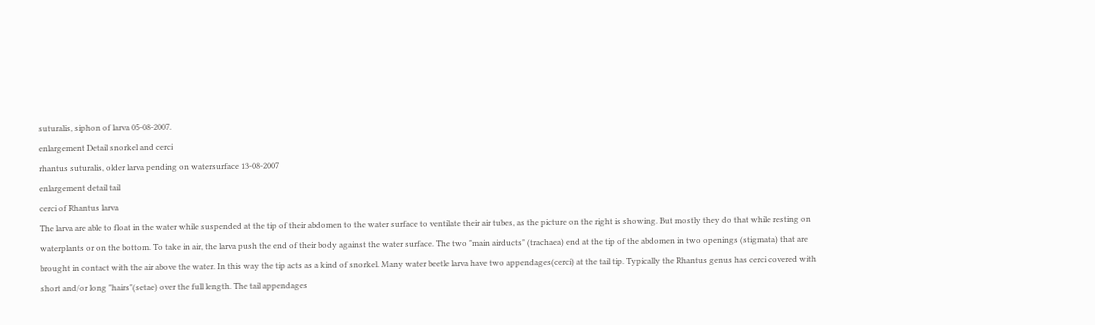suturalis, siphon of larva 05-08-2007.
enlargement Detail snorkel and cerci
rhantus suturalis, older larva pending on watersurface 13-08-2007
enlargement detail tail
cerci of Rhantus larva
The larva are able to float in the water while suspended at the tip of their abdomen to the water surface to ventilate their air tubes, as the picture on the right is showing. But mostly they do that while resting on waterplants or on the bottom. To take in air, the larva push the end of their body against the water surface. The two "main airducts" (trachaea) end at the tip of the abdomen in two openings (stigmata) that are brought in contact with the air above the water. In this way the tip acts as a kind of snorkel. Many water beetle larva have two appendages(cerci) at the tail tip. Typically the Rhantus genus has cerci covered with short and/or long "hairs"(setae) over the full length. The tail appendages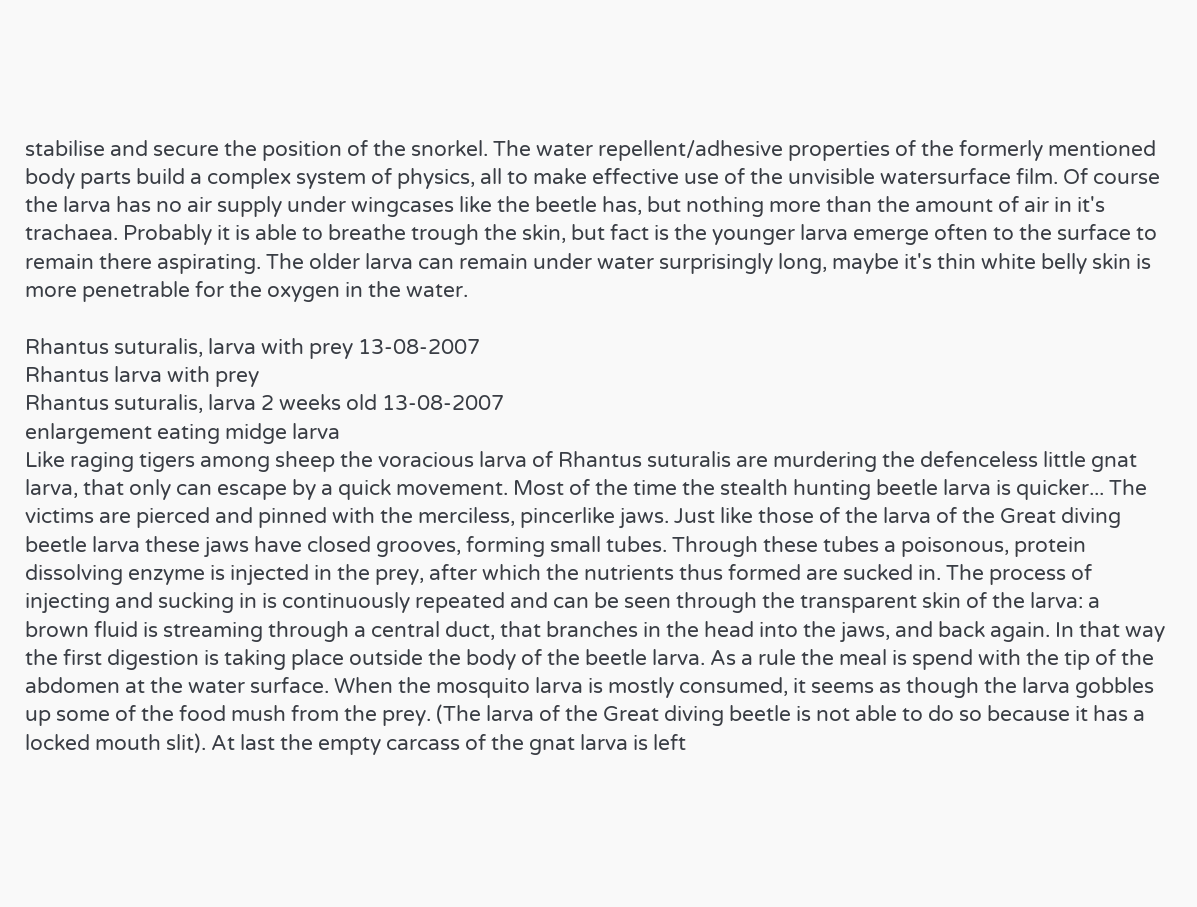stabilise and secure the position of the snorkel. The water repellent/adhesive properties of the formerly mentioned body parts build a complex system of physics, all to make effective use of the unvisible watersurface film. Of course the larva has no air supply under wingcases like the beetle has, but nothing more than the amount of air in it's trachaea. Probably it is able to breathe trough the skin, but fact is the younger larva emerge often to the surface to remain there aspirating. The older larva can remain under water surprisingly long, maybe it's thin white belly skin is more penetrable for the oxygen in the water.

Rhantus suturalis, larva with prey 13-08-2007
Rhantus larva with prey
Rhantus suturalis, larva 2 weeks old 13-08-2007
enlargement eating midge larva
Like raging tigers among sheep the voracious larva of Rhantus suturalis are murdering the defenceless little gnat larva, that only can escape by a quick movement. Most of the time the stealth hunting beetle larva is quicker... The victims are pierced and pinned with the merciless, pincerlike jaws. Just like those of the larva of the Great diving beetle larva these jaws have closed grooves, forming small tubes. Through these tubes a poisonous, protein dissolving enzyme is injected in the prey, after which the nutrients thus formed are sucked in. The process of injecting and sucking in is continuously repeated and can be seen through the transparent skin of the larva: a brown fluid is streaming through a central duct, that branches in the head into the jaws, and back again. In that way the first digestion is taking place outside the body of the beetle larva. As a rule the meal is spend with the tip of the abdomen at the water surface. When the mosquito larva is mostly consumed, it seems as though the larva gobbles up some of the food mush from the prey. (The larva of the Great diving beetle is not able to do so because it has a locked mouth slit). At last the empty carcass of the gnat larva is left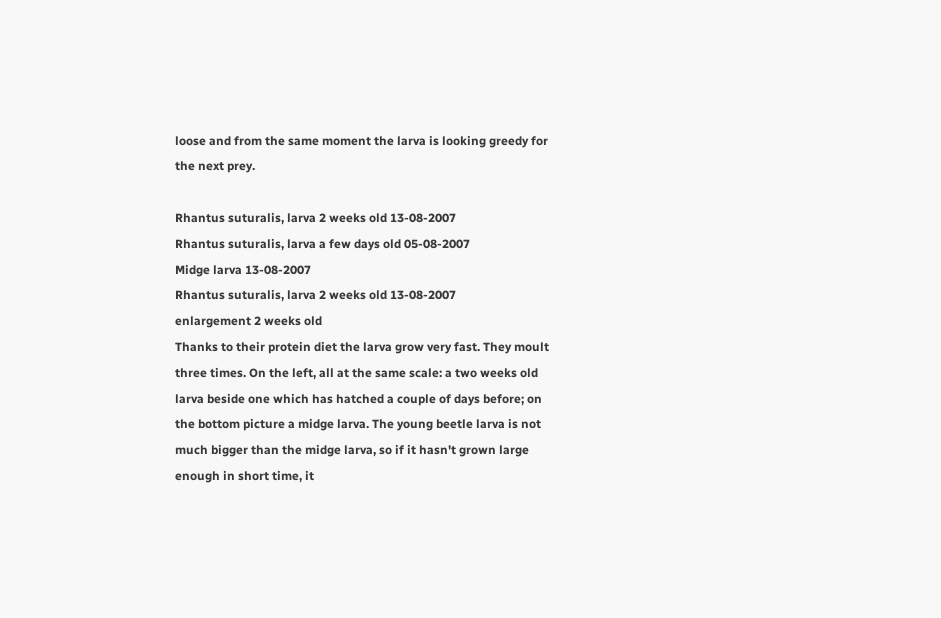loose and from the same moment the larva is looking greedy for the next prey.

Rhantus suturalis, larva 2 weeks old 13-08-2007
Rhantus suturalis, larva a few days old 05-08-2007
Midge larva 13-08-2007
Rhantus suturalis, larva 2 weeks old 13-08-2007
enlargement 2 weeks old
Thanks to their protein diet the larva grow very fast. They moult three times. On the left, all at the same scale: a two weeks old larva beside one which has hatched a couple of days before; on the bottom picture a midge larva. The young beetle larva is not much bigger than the midge larva, so if it hasn't grown large enough in short time, it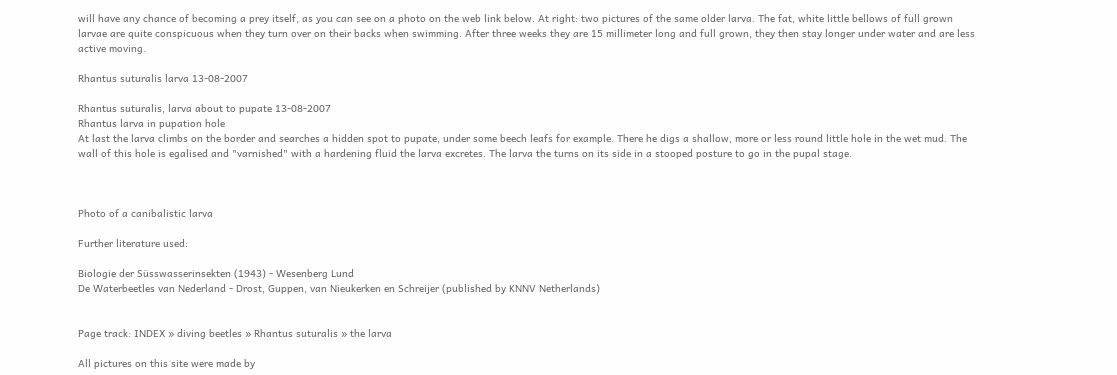will have any chance of becoming a prey itself, as you can see on a photo on the web link below. At right: two pictures of the same older larva. The fat, white little bellows of full grown larvae are quite conspicuous when they turn over on their backs when swimming. After three weeks they are 15 millimeter long and full grown, they then stay longer under water and are less active moving.

Rhantus suturalis larva 13-08-2007

Rhantus suturalis, larva about to pupate 13-08-2007
Rhantus larva in pupation hole
At last the larva climbs on the border and searches a hidden spot to pupate, under some beech leafs for example. There he digs a shallow, more or less round little hole in the wet mud. The wall of this hole is egalised and "varnished" with a hardening fluid the larva excretes. The larva the turns on its side in a stooped posture to go in the pupal stage.



Photo of a canibalistic larva

Further literature used:

Biologie der Süsswasserinsekten (1943) - Wesenberg Lund
De Waterbeetles van Nederland - Drost, Guppen, van Nieukerken en Schreijer (published by KNNV Netherlands)


Page track: INDEX » diving beetles » Rhantus suturalis » the larva

All pictures on this site were made by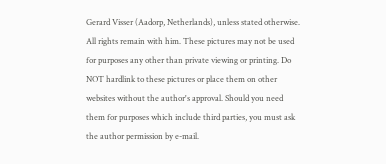Gerard Visser (Aadorp, Netherlands), unless stated otherwise. All rights remain with him. These pictures may not be used for purposes any other than private viewing or printing. Do NOT hardlink to these pictures or place them on other websites without the author's approval. Should you need them for purposes which include third parties, you must ask the author permission by e-mail.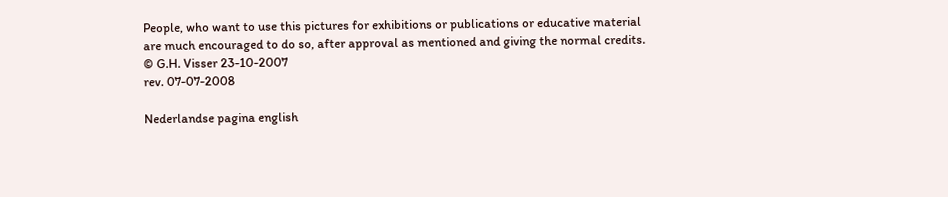People, who want to use this pictures for exhibitions or publications or educative material are much encouraged to do so, after approval as mentioned and giving the normal credits.
© G.H. Visser 23-10-2007
rev. 07-07-2008

Nederlandse pagina english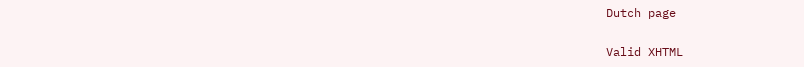Dutch page


Valid XHTML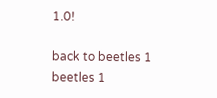1.0!

back to beetles 1
beetles 1